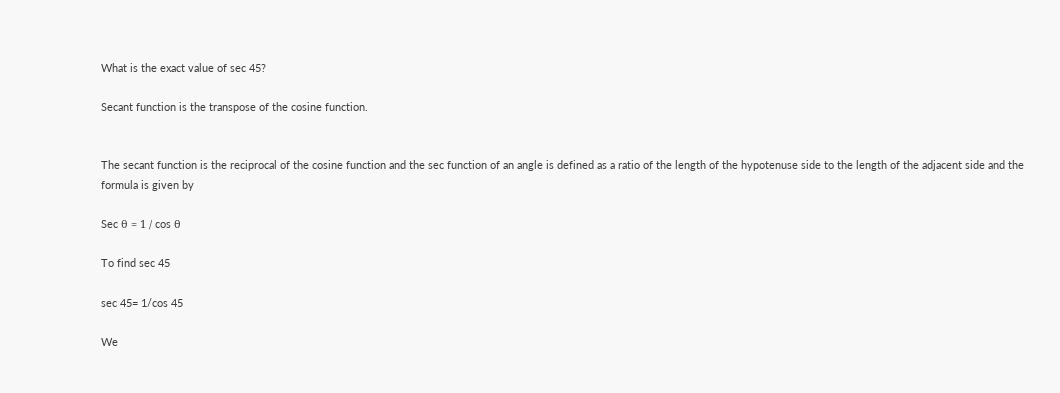What is the exact value of sec 45?

Secant function is the transpose of the cosine function.


The secant function is the reciprocal of the cosine function and the sec function of an angle is defined as a ratio of the length of the hypotenuse side to the length of the adjacent side and the formula is given by

Sec θ = 1 / cos θ

To find sec 45

sec 45= 1/cos 45

We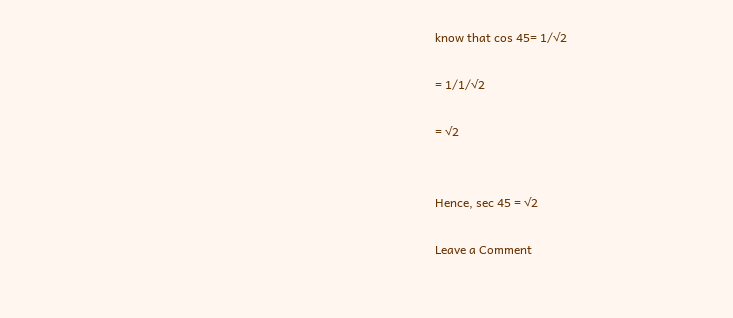know that cos 45= 1/√2

= 1/1/√2

= √2


Hence, sec 45 = √2

Leave a Comment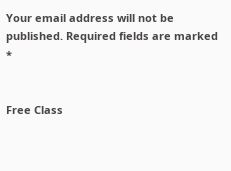Your email address will not be published. Required fields are marked *


Free Class